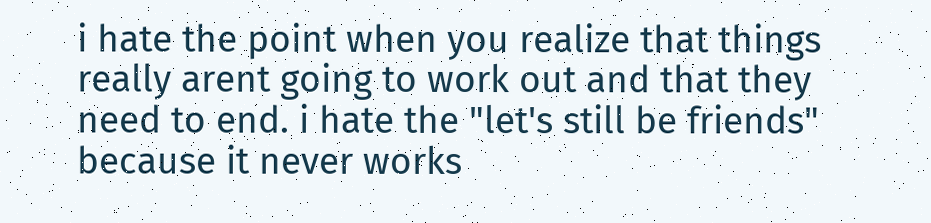i hate the point when you realize that things really arent going to work out and that they need to end. i hate the "let's still be friends" because it never works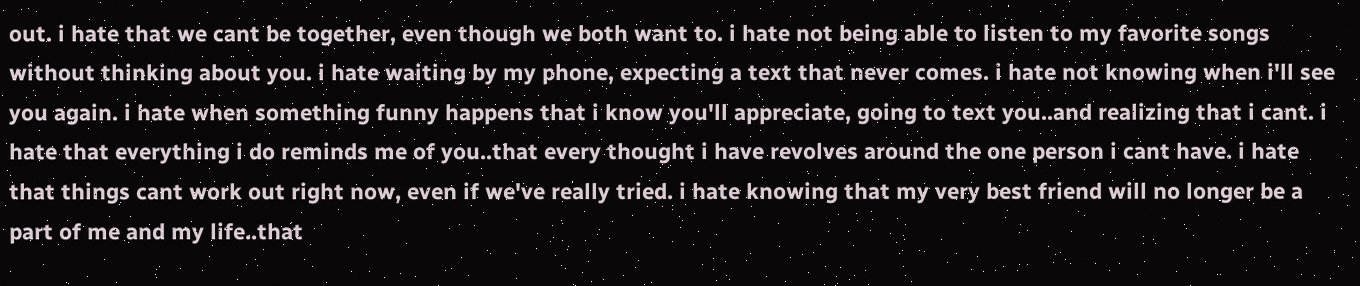out. i hate that we cant be together, even though we both want to. i hate not being able to listen to my favorite songs without thinking about you. i hate waiting by my phone, expecting a text that never comes. i hate not knowing when i'll see you again. i hate when something funny happens that i know you'll appreciate, going to text you..and realizing that i cant. i hate that everything i do reminds me of you..that every thought i have revolves around the one person i cant have. i hate that things cant work out right now, even if we've really tried. i hate knowing that my very best friend will no longer be a part of me and my life..that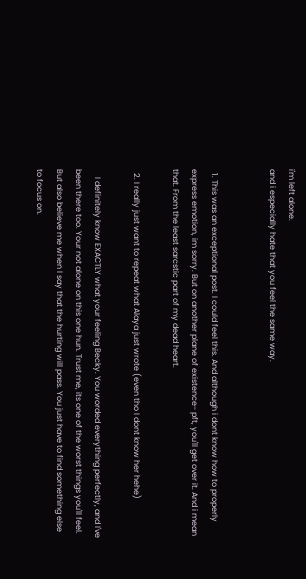i'm left alone.
and i especially hate that you feel the same way.


  1. This was an exceptional post. I could feel this. And although i dont know how to properly express emotion, im sorry. But on another plane of existence- pft, you'll get over it. And i mean that. From the least sarcstic part of my dead heart.

  2. I really just want to repeat what Alaya just wrote (even tho I dont know her hehe)

    I definitely know EXACTLY what your feeling Becky. You worded everything perfectly, and I've been there too. Your not alone on this one hun. Trust me, its one of the worst things you'll feel. But also believe me when I say that the hurting will pass. You just have to find something else to focus on.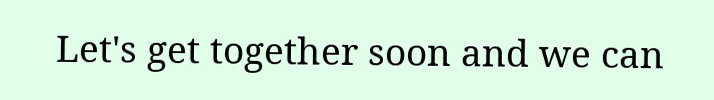Let's get together soon and we can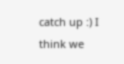catch up :) I think we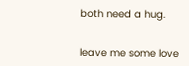both need a hug.


leave me some love